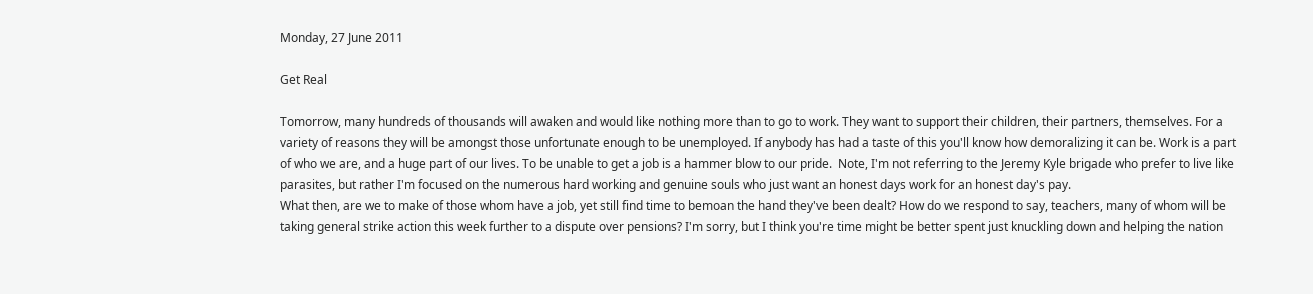Monday, 27 June 2011

Get Real

Tomorrow, many hundreds of thousands will awaken and would like nothing more than to go to work. They want to support their children, their partners, themselves. For a variety of reasons they will be amongst those unfortunate enough to be unemployed. If anybody has had a taste of this you'll know how demoralizing it can be. Work is a part of who we are, and a huge part of our lives. To be unable to get a job is a hammer blow to our pride.  Note, I'm not referring to the Jeremy Kyle brigade who prefer to live like parasites, but rather I'm focused on the numerous hard working and genuine souls who just want an honest days work for an honest day's pay.
What then, are we to make of those whom have a job, yet still find time to bemoan the hand they've been dealt? How do we respond to say, teachers, many of whom will be taking general strike action this week further to a dispute over pensions? I'm sorry, but I think you're time might be better spent just knuckling down and helping the nation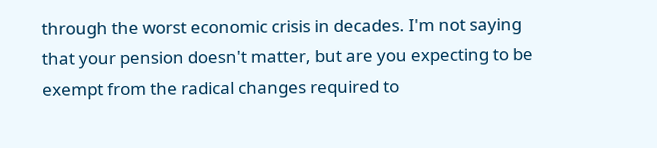through the worst economic crisis in decades. I'm not saying that your pension doesn't matter, but are you expecting to be exempt from the radical changes required to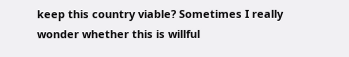keep this country viable? Sometimes I really wonder whether this is willful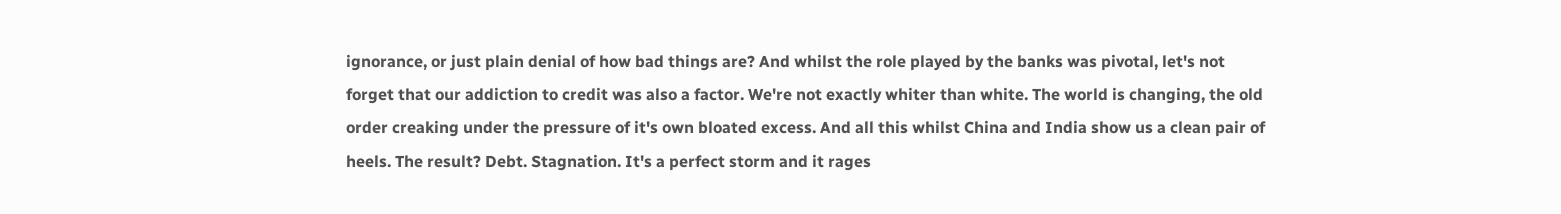ignorance, or just plain denial of how bad things are? And whilst the role played by the banks was pivotal, let's not forget that our addiction to credit was also a factor. We're not exactly whiter than white. The world is changing, the old order creaking under the pressure of it's own bloated excess. And all this whilst China and India show us a clean pair of heels. The result? Debt. Stagnation. It's a perfect storm and it rages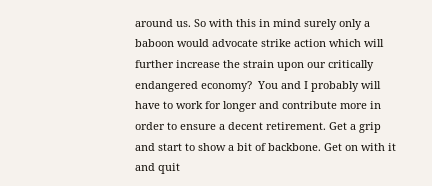around us. So with this in mind surely only a baboon would advocate strike action which will further increase the strain upon our critically endangered economy?  You and I probably will have to work for longer and contribute more in order to ensure a decent retirement. Get a grip and start to show a bit of backbone. Get on with it and quit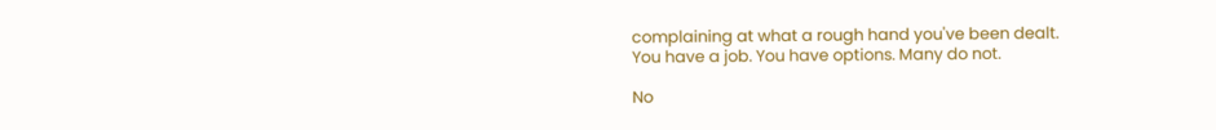complaining at what a rough hand you've been dealt.
You have a job. You have options. Many do not.

No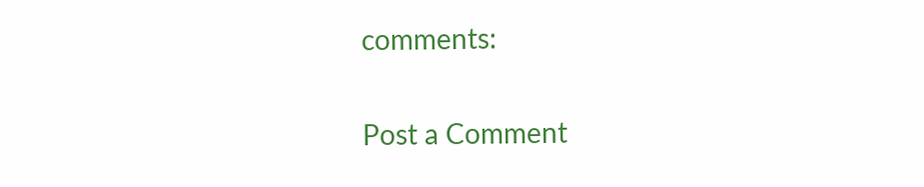comments:

Post a Comment